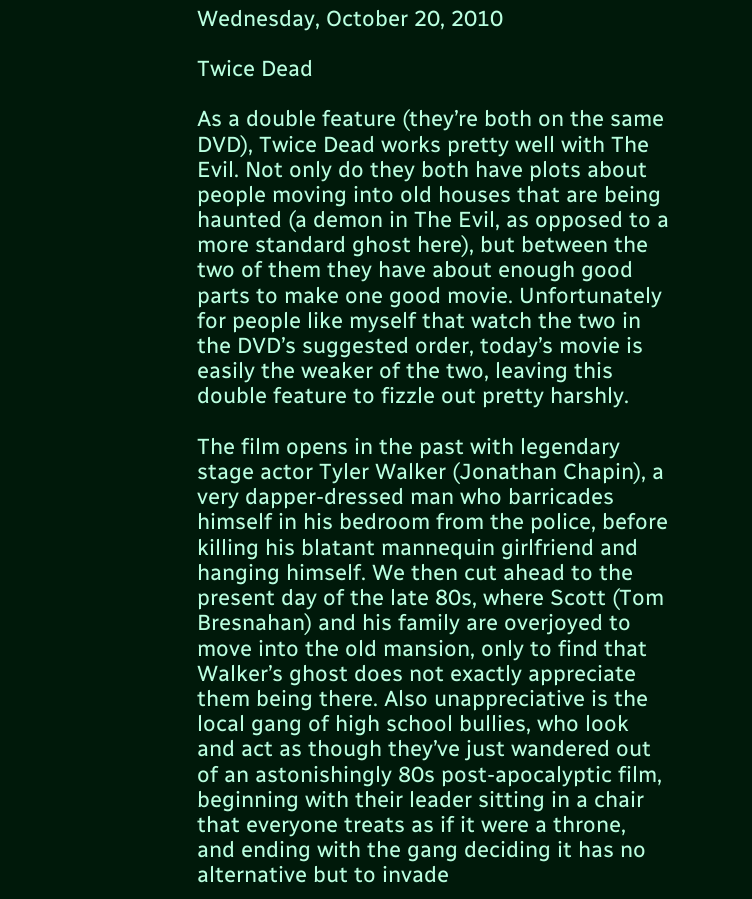Wednesday, October 20, 2010

Twice Dead

As a double feature (they’re both on the same DVD), Twice Dead works pretty well with The Evil. Not only do they both have plots about people moving into old houses that are being haunted (a demon in The Evil, as opposed to a more standard ghost here), but between the two of them they have about enough good parts to make one good movie. Unfortunately for people like myself that watch the two in the DVD’s suggested order, today’s movie is easily the weaker of the two, leaving this double feature to fizzle out pretty harshly.

The film opens in the past with legendary stage actor Tyler Walker (Jonathan Chapin), a very dapper-dressed man who barricades himself in his bedroom from the police, before killing his blatant mannequin girlfriend and hanging himself. We then cut ahead to the present day of the late 80s, where Scott (Tom Bresnahan) and his family are overjoyed to move into the old mansion, only to find that Walker’s ghost does not exactly appreciate them being there. Also unappreciative is the local gang of high school bullies, who look and act as though they’ve just wandered out of an astonishingly 80s post-apocalyptic film, beginning with their leader sitting in a chair that everyone treats as if it were a throne, and ending with the gang deciding it has no alternative but to invade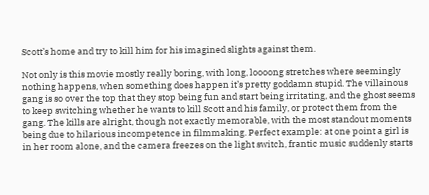Scott’s home and try to kill him for his imagined slights against them.

Not only is this movie mostly really boring, with long, loooong stretches where seemingly nothing happens, when something does happen it’s pretty goddamn stupid. The villainous gang is so over the top that they stop being fun and start being irritating, and the ghost seems to keep switching whether he wants to kill Scott and his family, or protect them from the gang. The kills are alright, though not exactly memorable, with the most standout moments being due to hilarious incompetence in filmmaking. Perfect example: at one point a girl is in her room alone, and the camera freezes on the light switch, frantic music suddenly starts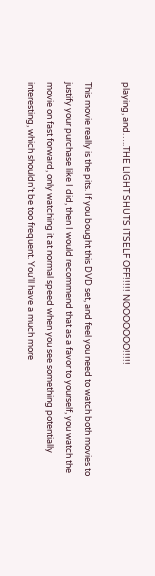playing, and…..THE LIGHT SHUTS ITSELF OFF!!!!! NOOOOOOO!!!!!

This movie really is the pits. If you bought this DVD set, and feel you need to watch both movies to justify your purchase like I did, then I would recommend that as a favor to yourself, you watch the movie on fast forward, only watching it at normal speed when you see something potentially interesting, which shouldn’t be too frequent. You’ll have a much more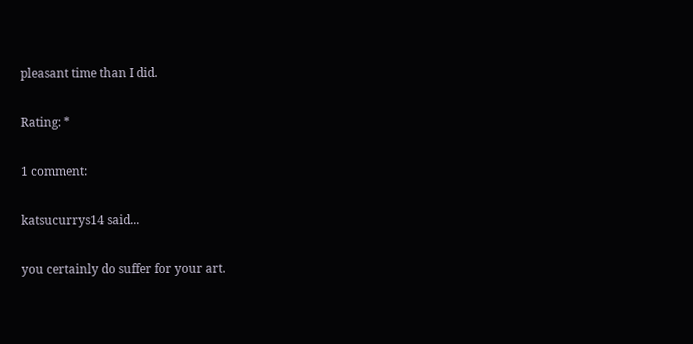pleasant time than I did.

Rating: *

1 comment:

katsucurrys14 said...

you certainly do suffer for your art.